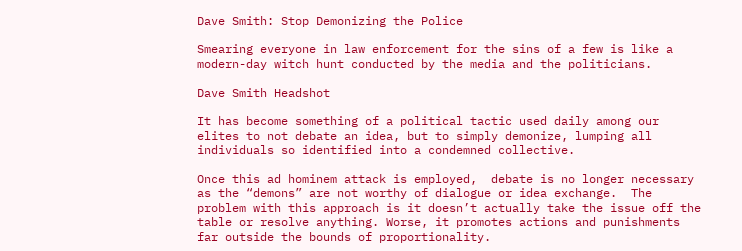Dave Smith: Stop Demonizing the Police

Smearing everyone in law enforcement for the sins of a few is like a modern-day witch hunt conducted by the media and the politicians.

Dave Smith Headshot

It has become something of a political tactic used daily among our elites to not debate an idea, but to simply demonize, lumping all individuals so identified into a condemned collective.

Once this ad hominem attack is employed,  debate is no longer necessary as the “demons” are not worthy of dialogue or idea exchange.  The problem with this approach is it doesn’t actually take the issue off the table or resolve anything. Worse, it promotes actions and punishments far outside the bounds of proportionality.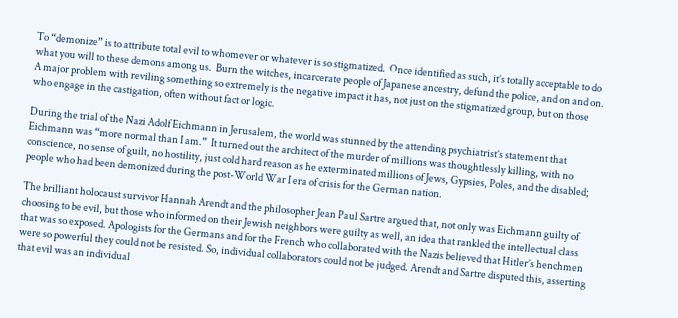To “demonize” is to attribute total evil to whomever or whatever is so stigmatized.  Once identified as such, it’s totally acceptable to do what you will to these demons among us.  Burn the witches, incarcerate people of Japanese ancestry, defund the police, and on and on.  A major problem with reviling something so extremely is the negative impact it has, not just on the stigmatized group, but on those who engage in the castigation, often without fact or logic.

During the trial of the Nazi Adolf Eichmann in Jerusalem, the world was stunned by the attending psychiatrist’s statement that Eichmann was “more normal than I am.”  It turned out the architect of the murder of millions was thoughtlessly killing, with no conscience, no sense of guilt, no hostility, just cold hard reason as he exterminated millions of Jews, Gypsies, Poles, and the disabled; people who had been demonized during the post-World War I era of crisis for the German nation.

The brilliant holocaust survivor Hannah Arendt and the philosopher Jean Paul Sartre argued that, not only was Eichmann guilty of choosing to be evil, but those who informed on their Jewish neighbors were guilty as well, an idea that rankled the intellectual class that was so exposed. Apologists for the Germans and for the French who collaborated with the Nazis believed that Hitler’s henchmen were so powerful they could not be resisted. So, individual collaborators could not be judged. Arendt and Sartre disputed this, asserting that evil was an individual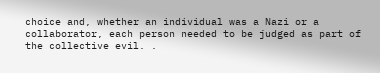choice and, whether an individual was a Nazi or a collaborator, each person needed to be judged as part of the collective evil. .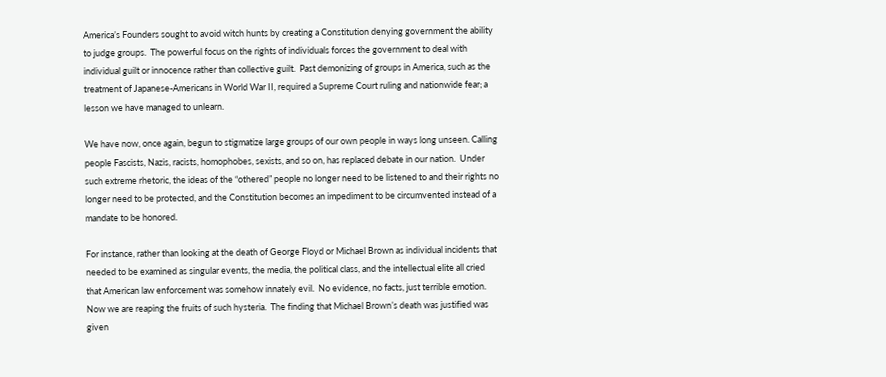America’s Founders sought to avoid witch hunts by creating a Constitution denying government the ability to judge groups.  The powerful focus on the rights of individuals forces the government to deal with individual guilt or innocence rather than collective guilt.  Past demonizing of groups in America, such as the treatment of Japanese-Americans in World War II, required a Supreme Court ruling and nationwide fear; a lesson we have managed to unlearn.

We have now, once again, begun to stigmatize large groups of our own people in ways long unseen. Calling people Fascists, Nazis, racists, homophobes, sexists, and so on, has replaced debate in our nation.  Under such extreme rhetoric, the ideas of the “othered” people no longer need to be listened to and their rights no longer need to be protected, and the Constitution becomes an impediment to be circumvented instead of a mandate to be honored.

For instance, rather than looking at the death of George Floyd or Michael Brown as individual incidents that needed to be examined as singular events, the media, the political class, and the intellectual elite all cried that American law enforcement was somehow innately evil.  No evidence, no facts, just terrible emotion.  Now we are reaping the fruits of such hysteria.  The finding that Michael Brown’s death was justified was given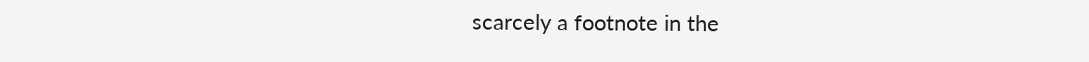scarcely a footnote in the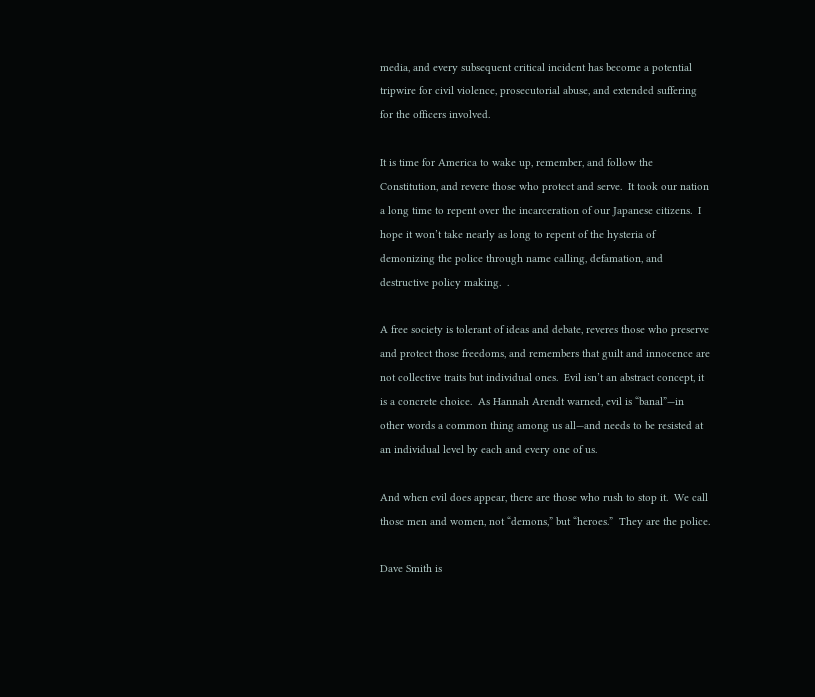media, and every subsequent critical incident has become a potential tripwire for civil violence, prosecutorial abuse, and extended suffering for the officers involved.

It is time for America to wake up, remember, and follow the Constitution, and revere those who protect and serve.  It took our nation a long time to repent over the incarceration of our Japanese citizens.  I  hope it won’t take nearly as long to repent of the hysteria of demonizing the police through name calling, defamation, and destructive policy making.  .

A free society is tolerant of ideas and debate, reveres those who preserve and protect those freedoms, and remembers that guilt and innocence are not collective traits but individual ones.  Evil isn’t an abstract concept, it is a concrete choice.  As Hannah Arendt warned, evil is “banal”—in other words a common thing among us all—and needs to be resisted at an individual level by each and every one of us.

And when evil does appear, there are those who rush to stop it.  We call those men and women, not “demons,” but “heroes.”  They are the police.

Dave Smith is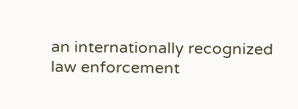an internationally recognized law enforcement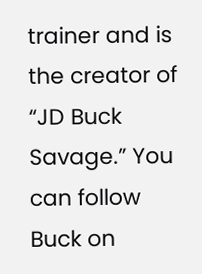trainer and is the creator of “JD Buck Savage.” You can follow Buck on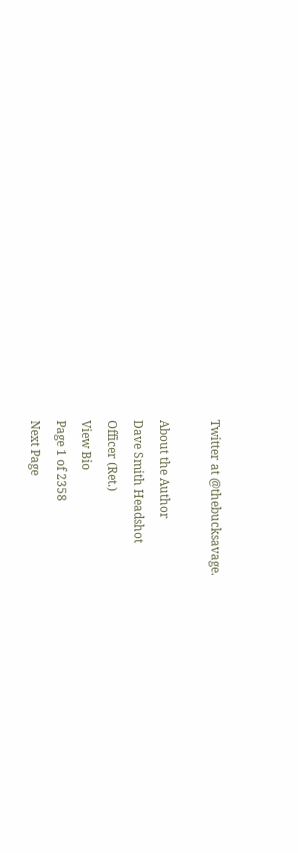Twitter at @thebucksavage.

About the Author
Dave Smith Headshot
Officer (Ret.)
View Bio
Page 1 of 2358
Next Page